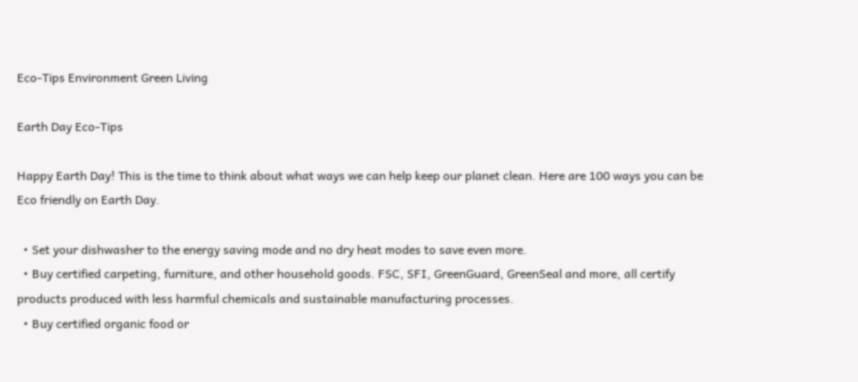Eco-Tips Environment Green Living

Earth Day Eco-Tips

Happy Earth Day! This is the time to think about what ways we can help keep our planet clean. Here are 100 ways you can be Eco friendly on Earth Day.

  • Set your dishwasher to the energy saving mode and no dry heat modes to save even more.
  • Buy certified carpeting, furniture, and other household goods. FSC, SFI, GreenGuard, GreenSeal and more, all certify products produced with less harmful chemicals and sustainable manufacturing processes.
  • Buy certified organic food or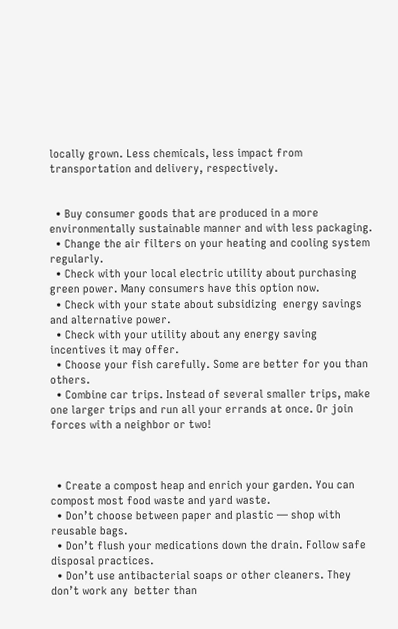locally grown. Less chemicals, less impact from transportation and delivery, respectively.


  • Buy consumer goods that are produced in a more environmentally sustainable manner and with less packaging.
  • Change the air filters on your heating and cooling system regularly.
  • Check with your local electric utility about purchasing green power. Many consumers have this option now.
  • Check with your state about subsidizing  energy savings and alternative power.
  • Check with your utility about any energy saving incentives it may offer.
  • Choose your fish carefully. Some are better for you than others.
  • Combine car trips. Instead of several smaller trips, make one larger trips and run all your errands at once. Or join forces with a neighbor or two!



  • Create a compost heap and enrich your garden. You can compost most food waste and yard waste.
  • Don’t choose between paper and plastic — shop with reusable bags.
  • Don’t flush your medications down the drain. Follow safe disposal practices.
  • Don’t use antibacterial soaps or other cleaners. They don’t work any  better than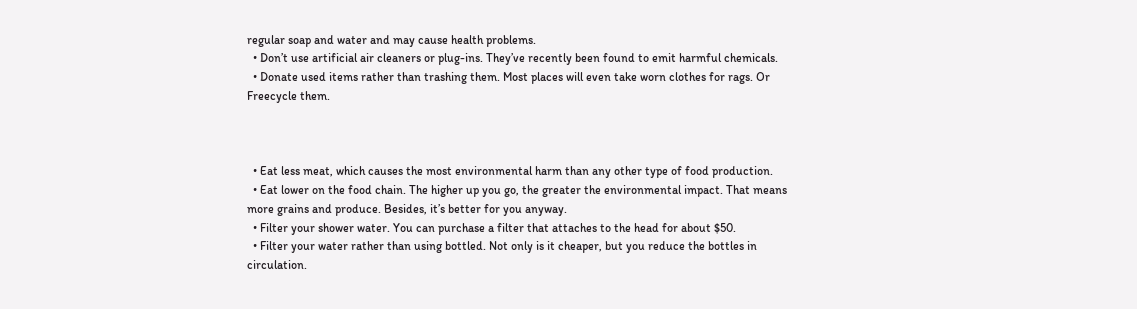regular soap and water and may cause health problems.
  • Don’t use artificial air cleaners or plug-ins. They’ve recently been found to emit harmful chemicals.
  • Donate used items rather than trashing them. Most places will even take worn clothes for rags. Or Freecycle them.



  • Eat less meat, which causes the most environmental harm than any other type of food production.
  • Eat lower on the food chain. The higher up you go, the greater the environmental impact. That means more grains and produce. Besides, it’s better for you anyway.
  • Filter your shower water. You can purchase a filter that attaches to the head for about $50.
  • Filter your water rather than using bottled. Not only is it cheaper, but you reduce the bottles in circulation.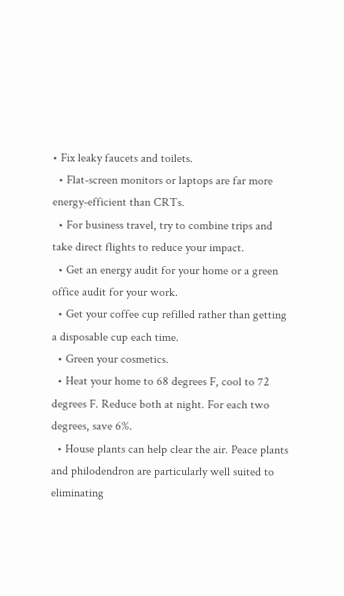• Fix leaky faucets and toilets.
  • Flat-screen monitors or laptops are far more energy-efficient than CRTs.
  • For business travel, try to combine trips and take direct flights to reduce your impact.
  • Get an energy audit for your home or a green office audit for your work.
  • Get your coffee cup refilled rather than getting a disposable cup each time.
  • Green your cosmetics.
  • Heat your home to 68 degrees F, cool to 72 degrees F. Reduce both at night. For each two degrees, save 6%.
  • House plants can help clear the air. Peace plants and philodendron are particularly well suited to eliminating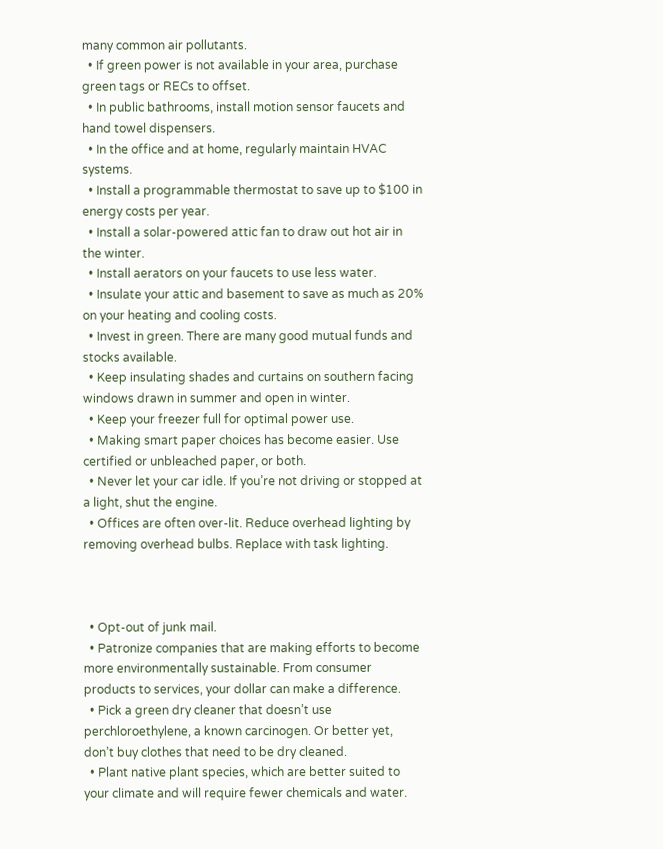many common air pollutants.
  • If green power is not available in your area, purchase green tags or RECs to offset.
  • In public bathrooms, install motion sensor faucets and hand towel dispensers.
  • In the office and at home, regularly maintain HVAC systems.
  • Install a programmable thermostat to save up to $100 in energy costs per year.
  • Install a solar-powered attic fan to draw out hot air in the winter.
  • Install aerators on your faucets to use less water.
  • Insulate your attic and basement to save as much as 20% on your heating and cooling costs.
  • Invest in green. There are many good mutual funds and stocks available.
  • Keep insulating shades and curtains on southern facing windows drawn in summer and open in winter.
  • Keep your freezer full for optimal power use.
  • Making smart paper choices has become easier. Use certified or unbleached paper, or both.
  • Never let your car idle. If you’re not driving or stopped at a light, shut the engine.
  • Offices are often over-lit. Reduce overhead lighting by removing overhead bulbs. Replace with task lighting.



  • Opt-out of junk mail.
  • Patronize companies that are making efforts to become more environmentally sustainable. From consumer products to services, your dollar can make a difference.
  • Pick a green dry cleaner that doesn’t use perchloroethylene, a known carcinogen. Or better yet, don’t buy clothes that need to be dry cleaned.
  • Plant native plant species, which are better suited to your climate and will require fewer chemicals and water.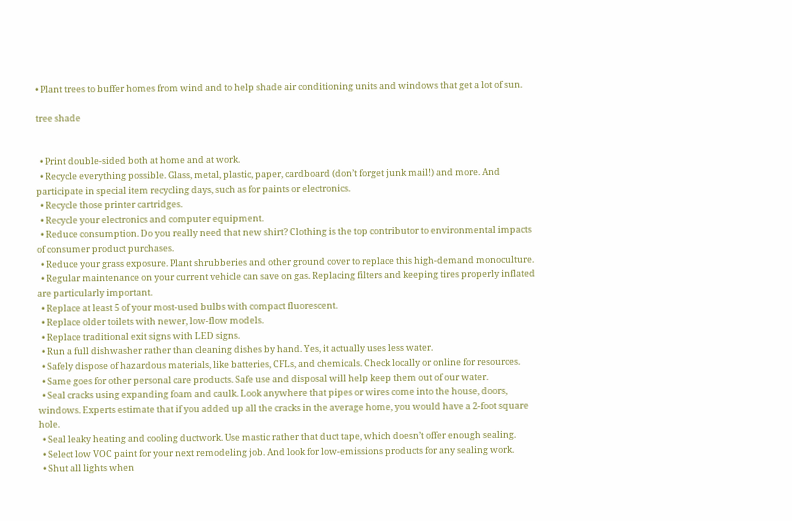• Plant trees to buffer homes from wind and to help shade air conditioning units and windows that get a lot of sun.

tree shade


  • Print double-sided both at home and at work.
  • Recycle everything possible. Glass, metal, plastic, paper, cardboard (don’t forget junk mail!) and more. And participate in special item recycling days, such as for paints or electronics.
  • Recycle those printer cartridges.
  • Recycle your electronics and computer equipment.
  • Reduce consumption. Do you really need that new shirt? Clothing is the top contributor to environmental impacts of consumer product purchases.
  • Reduce your grass exposure. Plant shrubberies and other ground cover to replace this high-demand monoculture.
  • Regular maintenance on your current vehicle can save on gas. Replacing filters and keeping tires properly inflated are particularly important.
  • Replace at least 5 of your most-used bulbs with compact fluorescent.
  • Replace older toilets with newer, low-flow models.
  • Replace traditional exit signs with LED signs.
  • Run a full dishwasher rather than cleaning dishes by hand. Yes, it actually uses less water.
  • Safely dispose of hazardous materials, like batteries, CFLs, and chemicals. Check locally or online for resources.
  • Same goes for other personal care products. Safe use and disposal will help keep them out of our water.
  • Seal cracks using expanding foam and caulk. Look anywhere that pipes or wires come into the house, doors, windows. Experts estimate that if you added up all the cracks in the average home, you would have a 2-foot square hole.
  • Seal leaky heating and cooling ductwork. Use mastic rather that duct tape, which doesn’t offer enough sealing.
  • Select low VOC paint for your next remodeling job. And look for low-emissions products for any sealing work.
  • Shut all lights when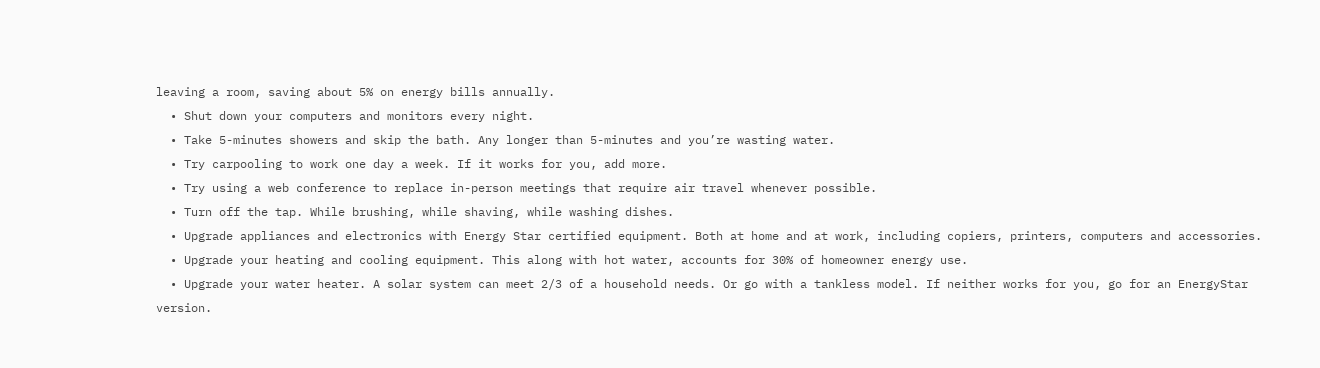leaving a room, saving about 5% on energy bills annually.
  • Shut down your computers and monitors every night.
  • Take 5-minutes showers and skip the bath. Any longer than 5-minutes and you’re wasting water.
  • Try carpooling to work one day a week. If it works for you, add more.
  • Try using a web conference to replace in-person meetings that require air travel whenever possible.
  • Turn off the tap. While brushing, while shaving, while washing dishes.
  • Upgrade appliances and electronics with Energy Star certified equipment. Both at home and at work, including copiers, printers, computers and accessories.
  • Upgrade your heating and cooling equipment. This along with hot water, accounts for 30% of homeowner energy use.
  • Upgrade your water heater. A solar system can meet 2/3 of a household needs. Or go with a tankless model. If neither works for you, go for an EnergyStar version.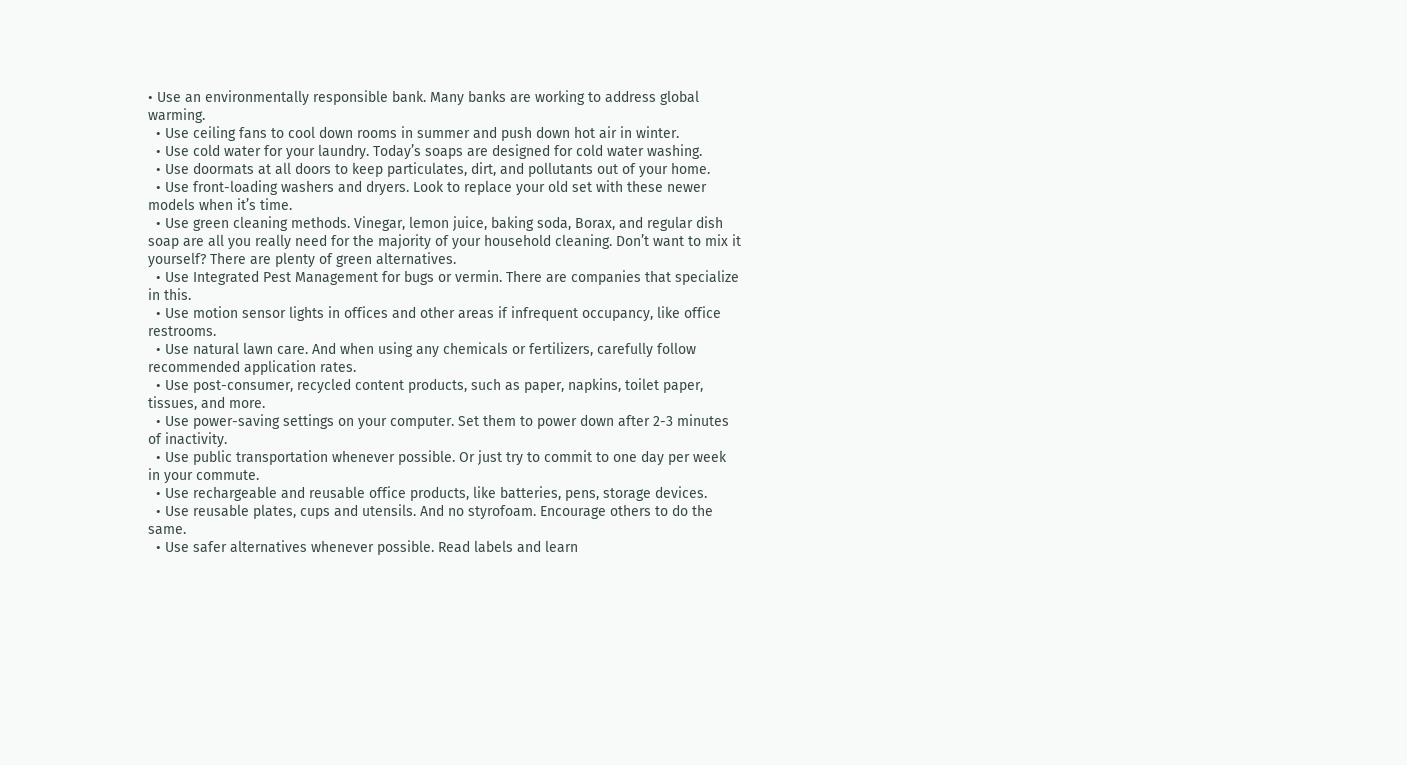• Use an environmentally responsible bank. Many banks are working to address global warming.
  • Use ceiling fans to cool down rooms in summer and push down hot air in winter.
  • Use cold water for your laundry. Today’s soaps are designed for cold water washing.
  • Use doormats at all doors to keep particulates, dirt, and pollutants out of your home.
  • Use front-loading washers and dryers. Look to replace your old set with these newer models when it’s time.
  • Use green cleaning methods. Vinegar, lemon juice, baking soda, Borax, and regular dish soap are all you really need for the majority of your household cleaning. Don’t want to mix it yourself? There are plenty of green alternatives.
  • Use Integrated Pest Management for bugs or vermin. There are companies that specialize in this.
  • Use motion sensor lights in offices and other areas if infrequent occupancy, like office restrooms.
  • Use natural lawn care. And when using any chemicals or fertilizers, carefully follow recommended application rates.
  • Use post-consumer, recycled content products, such as paper, napkins, toilet paper, tissues, and more.
  • Use power-saving settings on your computer. Set them to power down after 2-3 minutes of inactivity.
  • Use public transportation whenever possible. Or just try to commit to one day per week in your commute.
  • Use rechargeable and reusable office products, like batteries, pens, storage devices.
  • Use reusable plates, cups and utensils. And no styrofoam. Encourage others to do the same.
  • Use safer alternatives whenever possible. Read labels and learn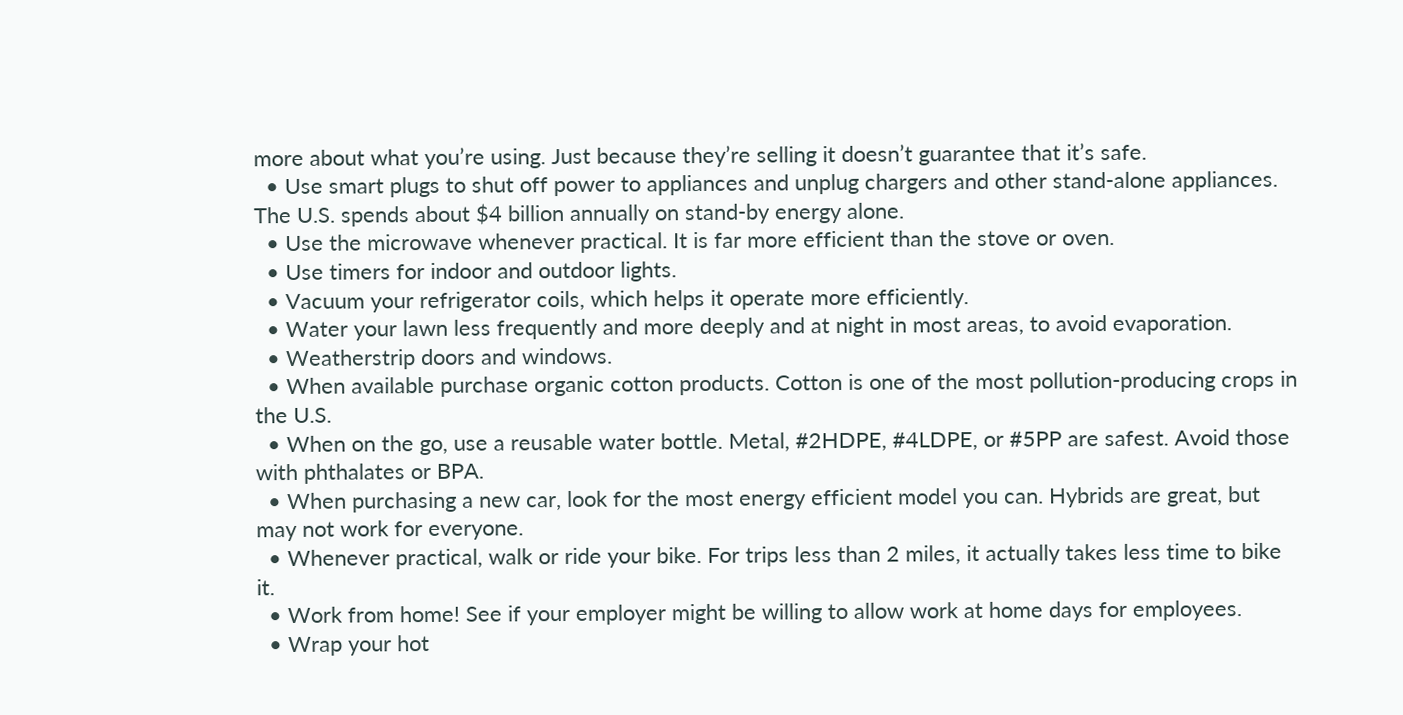more about what you’re using. Just because they’re selling it doesn’t guarantee that it’s safe.
  • Use smart plugs to shut off power to appliances and unplug chargers and other stand-alone appliances. The U.S. spends about $4 billion annually on stand-by energy alone.
  • Use the microwave whenever practical. It is far more efficient than the stove or oven.
  • Use timers for indoor and outdoor lights.
  • Vacuum your refrigerator coils, which helps it operate more efficiently.
  • Water your lawn less frequently and more deeply and at night in most areas, to avoid evaporation.
  • Weatherstrip doors and windows.
  • When available purchase organic cotton products. Cotton is one of the most pollution-producing crops in the U.S.
  • When on the go, use a reusable water bottle. Metal, #2HDPE, #4LDPE, or #5PP are safest. Avoid those with phthalates or BPA.
  • When purchasing a new car, look for the most energy efficient model you can. Hybrids are great, but may not work for everyone.
  • Whenever practical, walk or ride your bike. For trips less than 2 miles, it actually takes less time to bike it.
  • Work from home! See if your employer might be willing to allow work at home days for employees.
  • Wrap your hot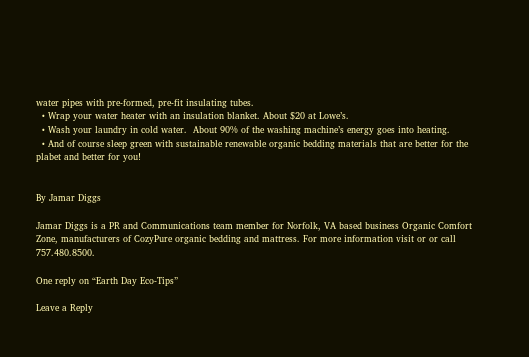water pipes with pre-formed, pre-fit insulating tubes.
  • Wrap your water heater with an insulation blanket. About $20 at Lowe’s.
  • Wash your laundry in cold water.  About 90% of the washing machine’s energy goes into heating.
  • And of course sleep green with sustainable renewable organic bedding materials that are better for the plabet and better for you!


By Jamar Diggs

Jamar Diggs is a PR and Communications team member for Norfolk, VA based business Organic Comfort Zone, manufacturers of CozyPure organic bedding and mattress. For more information visit or or call 757.480.8500.

One reply on “Earth Day Eco-Tips”

Leave a Reply